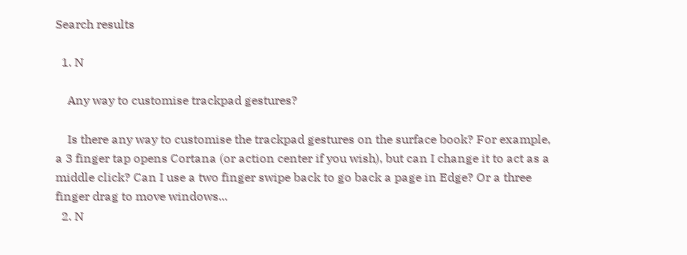Search results

  1. N

    Any way to customise trackpad gestures?

    Is there any way to customise the trackpad gestures on the surface book? For example, a 3 finger tap opens Cortana (or action center if you wish), but can I change it to act as a middle click? Can I use a two finger swipe back to go back a page in Edge? Or a three finger drag to move windows...
  2. N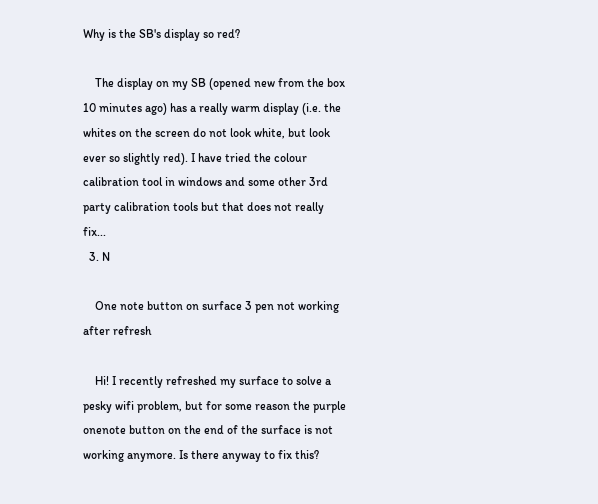Why is the SB's display so red?

    The display on my SB (opened new from the box 10 minutes ago) has a really warm display (i.e. the whites on the screen do not look white, but look ever so slightly red). I have tried the colour calibration tool in windows and some other 3rd party calibration tools but that does not really fix...
  3. N

    One note button on surface 3 pen not working after refresh

    Hi! I recently refreshed my surface to solve a pesky wifi problem, but for some reason the purple onenote button on the end of the surface is not working anymore. Is there anyway to fix this?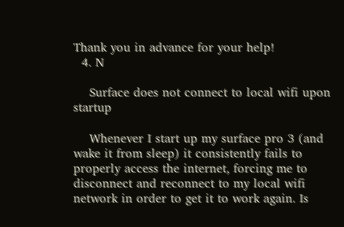Thank you in advance for your help!
  4. N

    Surface does not connect to local wifi upon startup

    Whenever I start up my surface pro 3 (and wake it from sleep) it consistently fails to properly access the internet, forcing me to disconnect and reconnect to my local wifi network in order to get it to work again. Is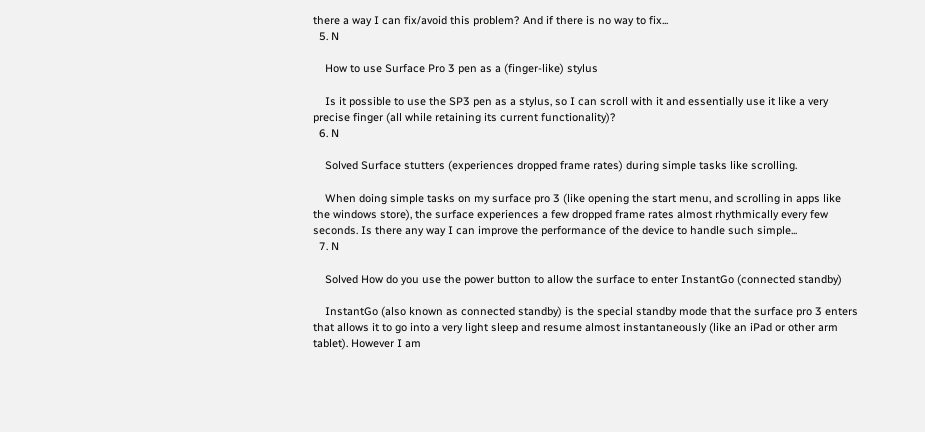there a way I can fix/avoid this problem? And if there is no way to fix...
  5. N

    How to use Surface Pro 3 pen as a (finger-like) stylus

    Is it possible to use the SP3 pen as a stylus, so I can scroll with it and essentially use it like a very precise finger (all while retaining its current functionality)?
  6. N

    Solved Surface stutters (experiences dropped frame rates) during simple tasks like scrolling.

    When doing simple tasks on my surface pro 3 (like opening the start menu, and scrolling in apps like the windows store), the surface experiences a few dropped frame rates almost rhythmically every few seconds. Is there any way I can improve the performance of the device to handle such simple...
  7. N

    Solved How do you use the power button to allow the surface to enter InstantGo (connected standby)

    InstantGo (also known as connected standby) is the special standby mode that the surface pro 3 enters that allows it to go into a very light sleep and resume almost instantaneously (like an iPad or other arm tablet). However I am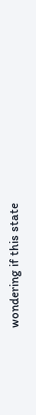wondering if this state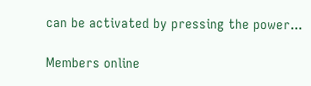can be activated by pressing the power...

Members online